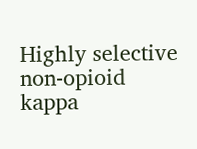Highly selective non-opioid kappa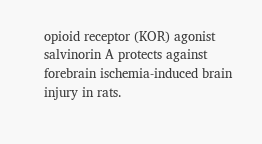opioid receptor (KOR) agonist salvinorin A protects against forebrain ischemia-induced brain injury in rats.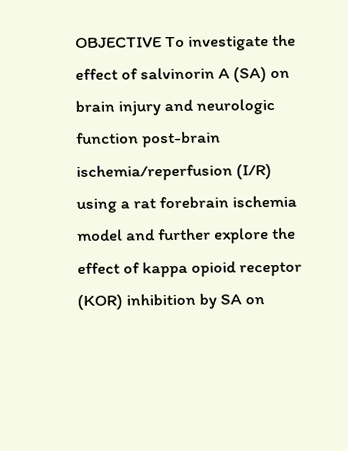OBJECTIVE To investigate the effect of salvinorin A (SA) on brain injury and neurologic function post-brain ischemia/reperfusion (I/R) using a rat forebrain ischemia model and further explore the effect of kappa opioid receptor (KOR) inhibition by SA on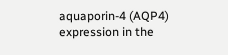aquaporin-4 (AQP4) expression in the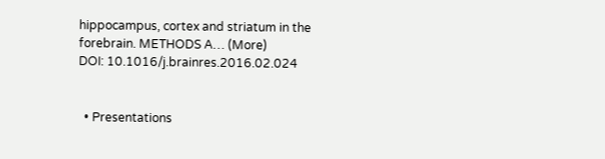hippocampus, cortex and striatum in the forebrain. METHODS A… (More)
DOI: 10.1016/j.brainres.2016.02.024


  • Presentations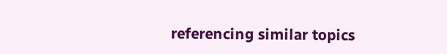referencing similar topics